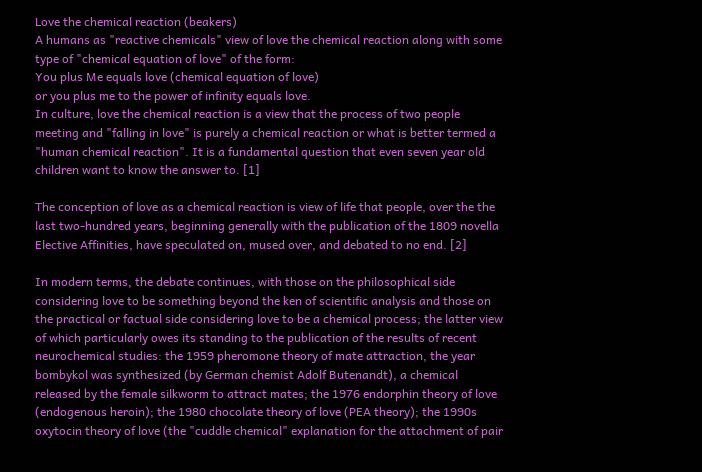Love the chemical reaction (beakers)
A humans as "reactive chemicals" view of love the chemical reaction along with some type of "chemical equation of love" of the form:
You plus Me equals love (chemical equation of love)
or you plus me to the power of infinity equals love.
In culture, love the chemical reaction is a view that the process of two people meeting and "falling in love" is purely a chemical reaction or what is better termed a "human chemical reaction". It is a fundamental question that even seven year old children want to know the answer to. [1]

The conception of love as a chemical reaction is view of life that people, over the the last two-hundred years, beginning generally with the publication of the 1809 novella Elective Affinities, have speculated on, mused over, and debated to no end. [2]

In modern terms, the debate continues, with those on the philosophical side considering love to be something beyond the ken of scientific analysis and those on the practical or factual side considering love to be a chemical process; the latter view of which particularly owes its standing to the publication of the results of recent neurochemical studies: the 1959 pheromone theory of mate attraction, the year bombykol was synthesized (by German chemist Adolf Butenandt), a chemical released by the female silkworm to attract mates; the 1976 endorphin theory of love (endogenous heroin); the 1980 chocolate theory of love (PEA theory); the 1990s oxytocin theory of love (the "cuddle chemical" explanation for the attachment of pair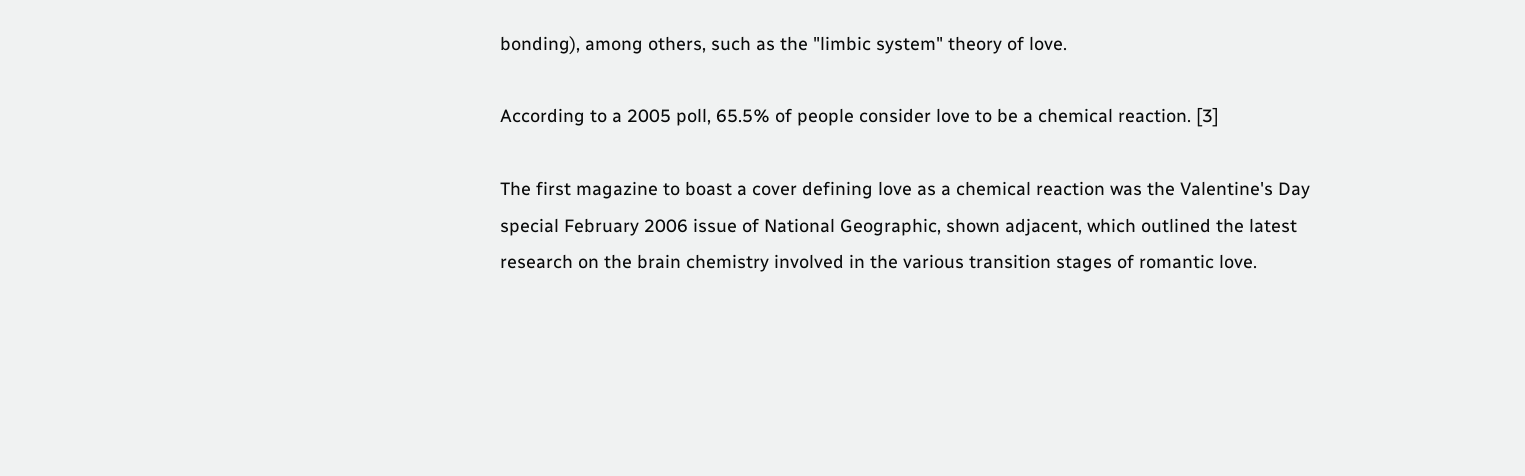bonding), among others, such as the "limbic system" theory of love.

According to a 2005 poll, 65.5% of people consider love to be a chemical reaction. [3]

The first magazine to boast a cover defining love as a chemical reaction was the Valentine's Day special February 2006 issue of National Geographic, shown adjacent, which outlined the latest research on the brain chemistry involved in the various transition stages of romantic love.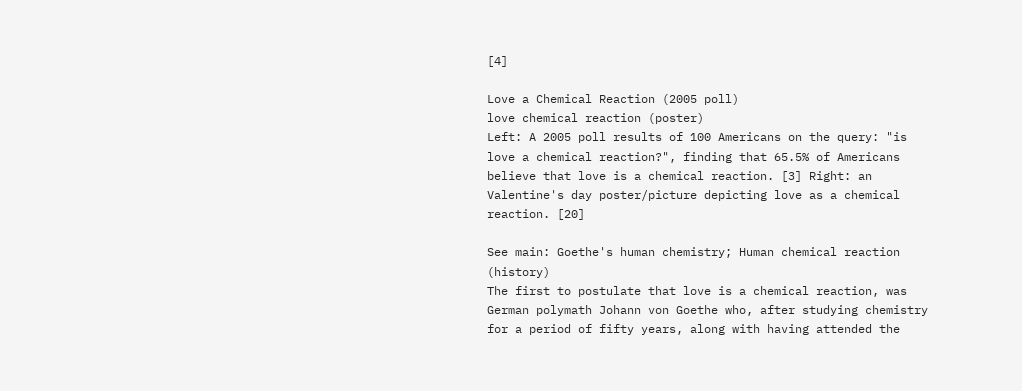[4]

Love a Chemical Reaction (2005 poll)
love chemical reaction (poster)
Left: A 2005 poll results of 100 Americans on the query: "is love a chemical reaction?", finding that 65.5% of Americans believe that love is a chemical reaction. [3] Right: an Valentine's day poster/picture depicting love as a chemical reaction. [20]

See main: Goethe's human chemistry; Human chemical reaction (history)
The first to postulate that love is a chemical reaction, was German polymath Johann von Goethe who, after studying chemistry for a period of fifty years, along with having attended the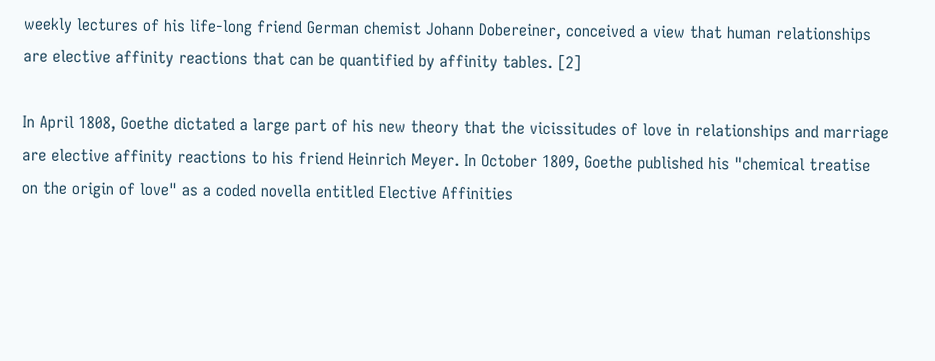weekly lectures of his life-long friend German chemist Johann Dobereiner, conceived a view that human relationships are elective affinity reactions that can be quantified by affinity tables. [2]

In April 1808, Goethe dictated a large part of his new theory that the vicissitudes of love in relationships and marriage are elective affinity reactions to his friend Heinrich Meyer. In October 1809, Goethe published his "chemical treatise on the origin of love" as a coded novella entitled Elective Affinities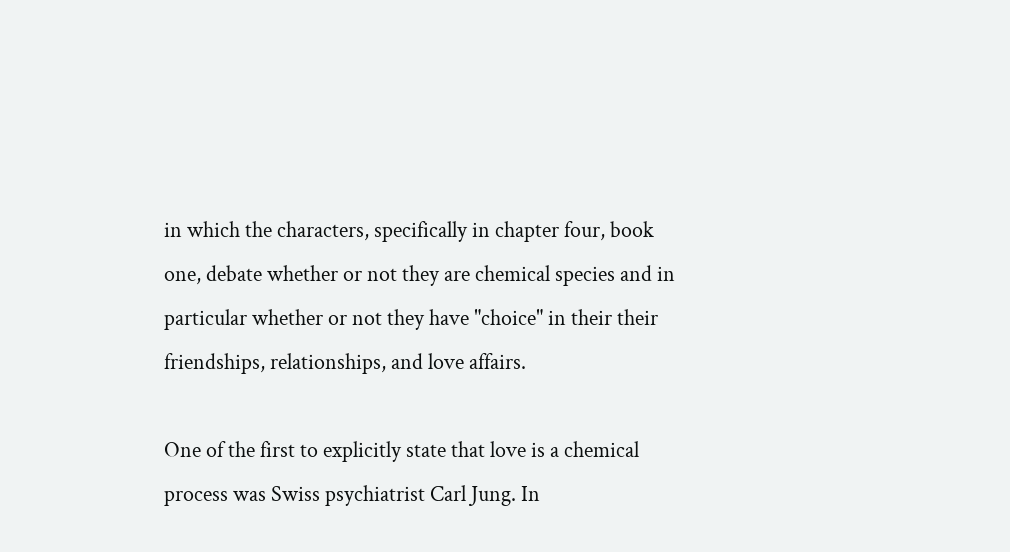in which the characters, specifically in chapter four, book one, debate whether or not they are chemical species and in particular whether or not they have "choice" in their their friendships, relationships, and love affairs.

One of the first to explicitly state that love is a chemical process was Swiss psychiatrist Carl Jung. In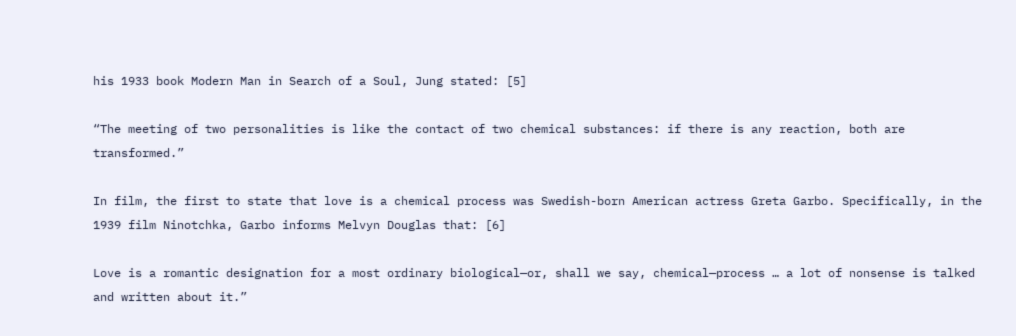his 1933 book Modern Man in Search of a Soul, Jung stated: [5]

“The meeting of two personalities is like the contact of two chemical substances: if there is any reaction, both are transformed.”

In film, the first to state that love is a chemical process was Swedish-born American actress Greta Garbo. Specifically, in the 1939 film Ninotchka, Garbo informs Melvyn Douglas that: [6]

Love is a romantic designation for a most ordinary biological—or, shall we say, chemical—process … a lot of nonsense is talked and written about it.”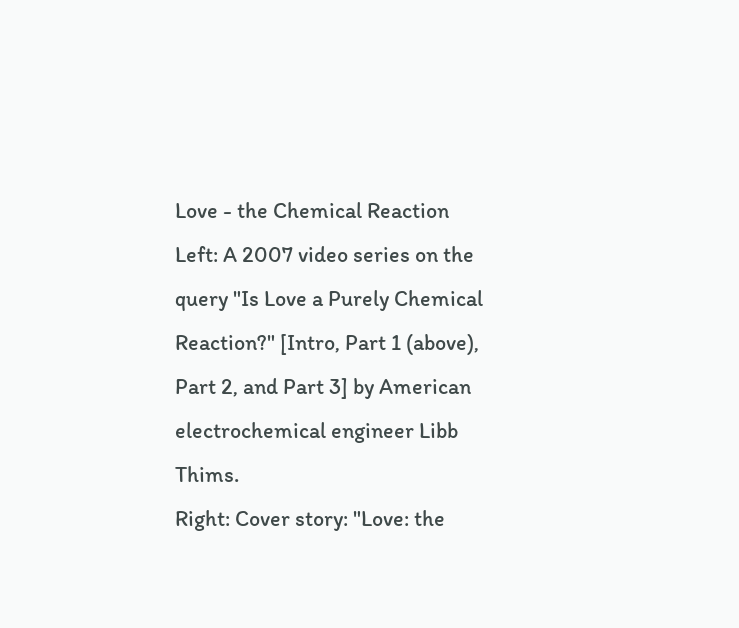Love - the Chemical Reaction
Left: A 2007 video series on the query "Is Love a Purely Chemical Reaction?" [Intro, Part 1 (above), Part 2, and Part 3] by American electrochemical engineer Libb Thims.
Right: Cover story: "Love: the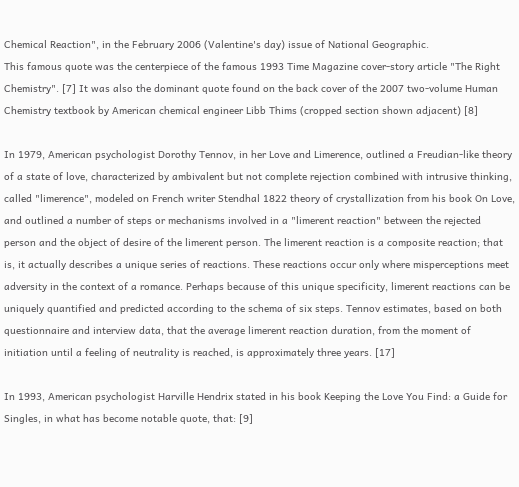Chemical Reaction", in the February 2006 (Valentine's day) issue of National Geographic.
This famous quote was the centerpiece of the famous 1993 Time Magazine cover-story article "The Right Chemistry". [7] It was also the dominant quote found on the back cover of the 2007 two-volume Human Chemistry textbook by American chemical engineer Libb Thims (cropped section shown adjacent) [8]

In 1979, American psychologist Dorothy Tennov, in her Love and Limerence, outlined a Freudian-like theory of a state of love, characterized by ambivalent but not complete rejection combined with intrusive thinking, called "limerence", modeled on French writer Stendhal 1822 theory of crystallization from his book On Love, and outlined a number of steps or mechanisms involved in a "limerent reaction" between the rejected person and the object of desire of the limerent person. The limerent reaction is a composite reaction; that is, it actually describes a unique series of reactions. These reactions occur only where misperceptions meet adversity in the context of a romance. Perhaps because of this unique specificity, limerent reactions can be uniquely quantified and predicted according to the schema of six steps. Tennov estimates, based on both questionnaire and interview data, that the average limerent reaction duration, from the moment of initiation until a feeling of neutrality is reached, is approximately three years. [17]

In 1993, American psychologist Harville Hendrix stated in his book Keeping the Love You Find: a Guide for Singles, in what has become notable quote, that: [9]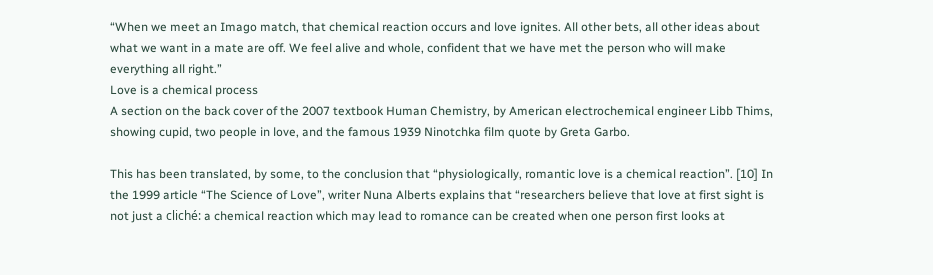“When we meet an Imago match, that chemical reaction occurs and love ignites. All other bets, all other ideas about what we want in a mate are off. We feel alive and whole, confident that we have met the person who will make everything all right.”
Love is a chemical process
A section on the back cover of the 2007 textbook Human Chemistry, by American electrochemical engineer Libb Thims, showing cupid, two people in love, and the famous 1939 Ninotchka film quote by Greta Garbo.

This has been translated, by some, to the conclusion that “physiologically, romantic love is a chemical reaction”. [10] In the 1999 article “The Science of Love”, writer Nuna Alberts explains that “researchers believe that love at first sight is not just a cliché: a chemical reaction which may lead to romance can be created when one person first looks at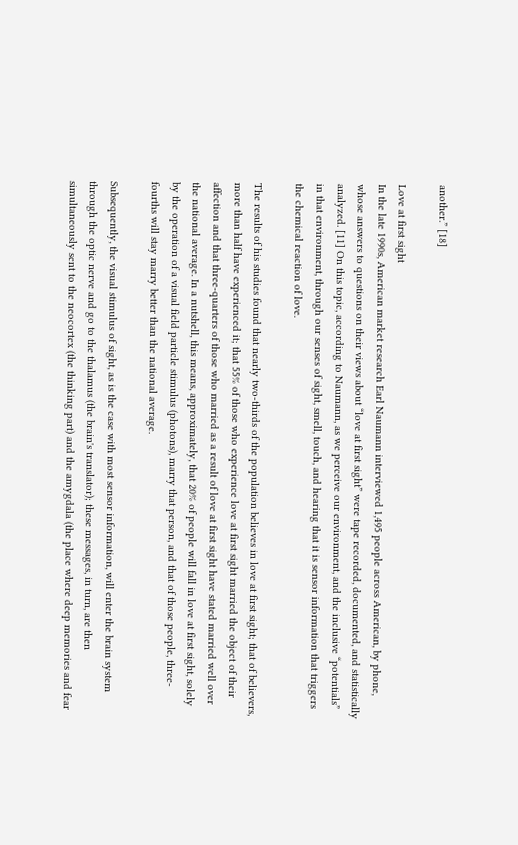another.” [18]

Love at first sight
In the late 1990s, American market research Earl Naumann interviewed 1,495 people across American, by phone, whose answers to questions on their views about “love at first sight” were tape recorded, documented, and statistically analyzed. [11] On this topic, according to Naumann, as we perceive our environment, and the inclusive “potentials” in that environment, through our senses of sight, smell, touch, and hearing that it is sensor information that triggers the chemical reaction of love.

The results of his studies found that nearly two-thirds of the population believes in love at first sight; that of believers, more than half have experienced it; that 55% of those who experience love at first sight married the object of their affection and that three-quarters of those who married as a result of love at first sight have stated married well over the national average. In a nutshell, this means, approximately, that 20% of people will fall in love at first sight, solely by the operation of a visual field particle stimulus (photons), marry that person, and that of those people, three-fourths will stay marry better than the national average.

Subsequently, the visual stimulus of sight, as is the case with most sensor information, will enter the brain system through the optic nerve and go to the thalamus (the brain's translator); these messages, in turn, are then simultaneously sent to the neocortex (the thinking part) and the amygdala (the place where deep memories and fear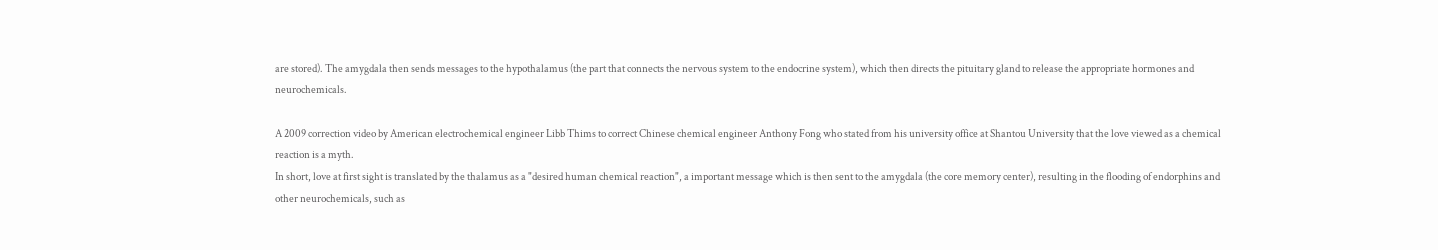are stored). The amygdala then sends messages to the hypothalamus (the part that connects the nervous system to the endocrine system), which then directs the pituitary gland to release the appropriate hormones and neurochemicals.

A 2009 correction video by American electrochemical engineer Libb Thims to correct Chinese chemical engineer Anthony Fong who stated from his university office at Shantou University that the love viewed as a chemical reaction is a myth.
In short, love at first sight is translated by the thalamus as a "desired human chemical reaction", a important message which is then sent to the amygdala (the core memory center), resulting in the flooding of endorphins and other neurochemicals, such as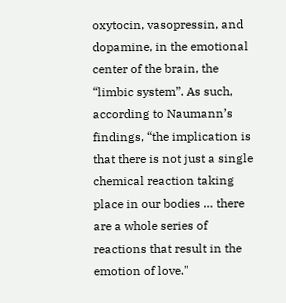oxytocin, vasopressin, and dopamine, in the emotional center of the brain, the “limbic system”. As such, according to Naumann’s findings, “the implication is that there is not just a single chemical reaction taking place in our bodies … there are a whole series of reactions that result in the emotion of love."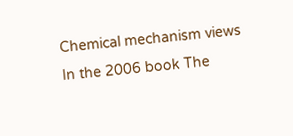Chemical mechanism views
In the 2006 book The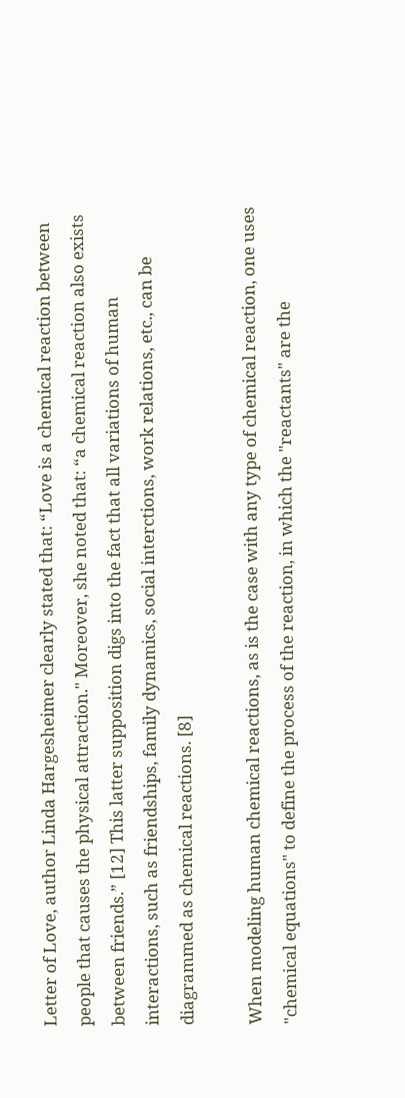Letter of Love, author Linda Hargesheimer clearly stated that: “Love is a chemical reaction between people that causes the physical attraction." Moreover, she noted that: “a chemical reaction also exists between friends.” [12] This latter supposition digs into the fact that all variations of human interactions, such as friendships, family dynamics, social interctions, work relations, etc., can be diagrammed as chemical reactions. [8]

When modeling human chemical reactions, as is the case with any type of chemical reaction, one uses "chemical equations" to define the process of the reaction, in which the "reactants" are the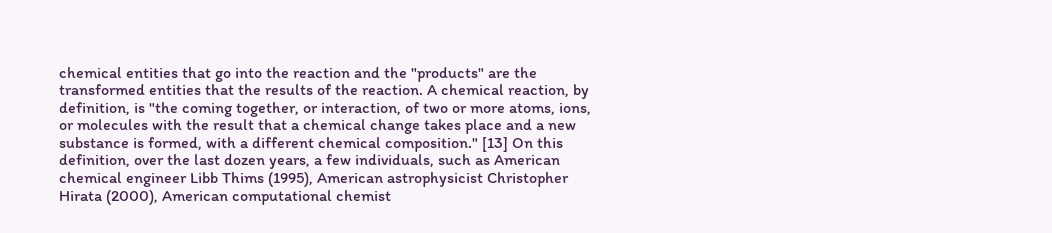chemical entities that go into the reaction and the "products" are the transformed entities that the results of the reaction. A chemical reaction, by definition, is "the coming together, or interaction, of two or more atoms, ions, or molecules with the result that a chemical change takes place and a new substance is formed, with a different chemical composition." [13] On this definition, over the last dozen years, a few individuals, such as American chemical engineer Libb Thims (1995), American astrophysicist Christopher Hirata (2000), American computational chemist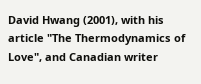David Hwang (2001), with his article "The Thermodynamics of Love", and Canadian writer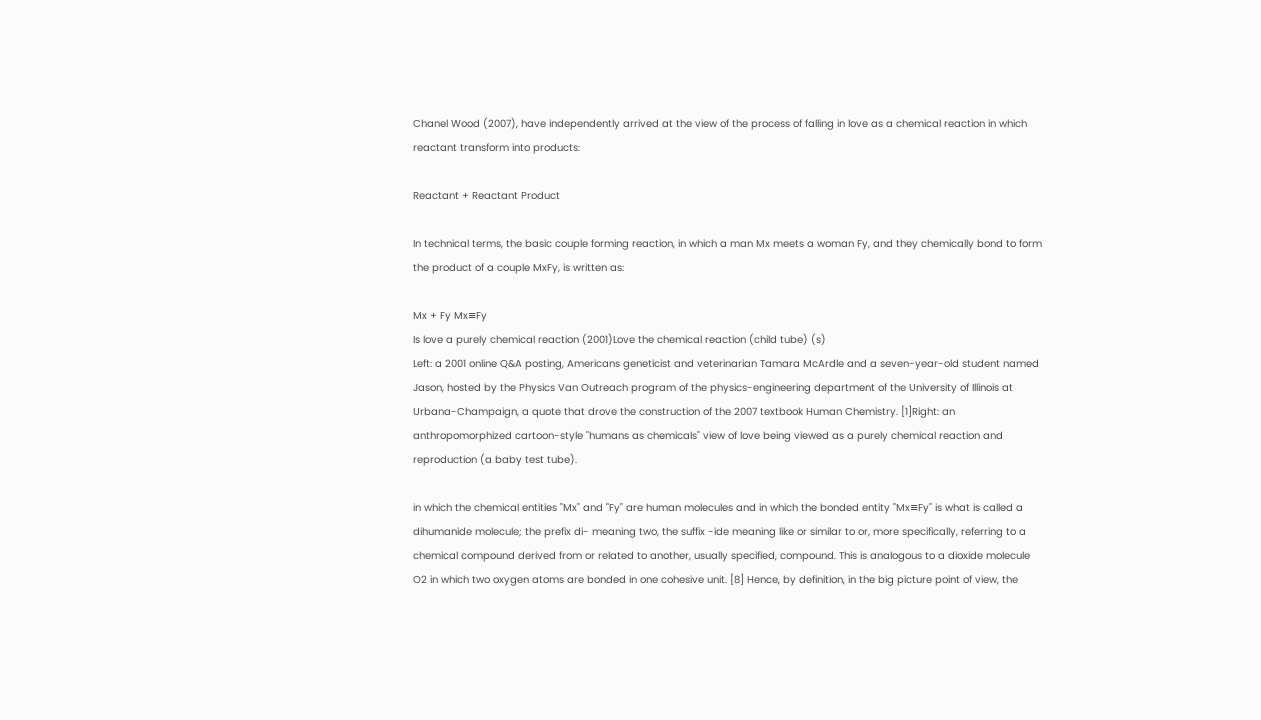Chanel Wood (2007), have independently arrived at the view of the process of falling in love as a chemical reaction in which reactant transform into products:

Reactant + Reactant Product

In technical terms, the basic couple forming reaction, in which a man Mx meets a woman Fy, and they chemically bond to form the product of a couple MxFy, is written as:

Mx + Fy Mx≡Fy
Is love a purely chemical reaction (2001)Love the chemical reaction (child tube) (s)
Left: a 2001 online Q&A posting, Americans geneticist and veterinarian Tamara McArdle and a seven-year-old student named Jason, hosted by the Physics Van Outreach program of the physics-engineering department of the University of Illinois at Urbana-Champaign, a quote that drove the construction of the 2007 textbook Human Chemistry. [1]Right: an anthropomorphized cartoon-style "humans as chemicals" view of love being viewed as a purely chemical reaction and reproduction (a baby test tube).

in which the chemical entities "Mx" and "Fy" are human molecules and in which the bonded entity "Mx≡Fy" is what is called a dihumanide molecule; the prefix di- meaning two, the suffix -ide meaning like or similar to or, more specifically, referring to a chemical compound derived from or related to another, usually specified, compound. This is analogous to a dioxide molecule O2 in which two oxygen atoms are bonded in one cohesive unit. [8] Hence, by definition, in the big picture point of view, the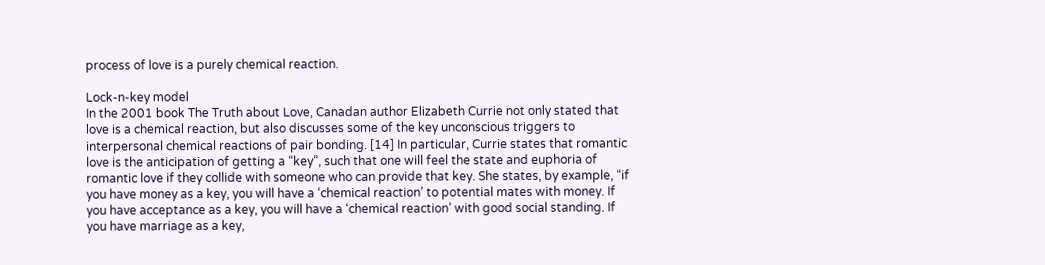process of love is a purely chemical reaction.

Lock-n-key model
In the 2001 book The Truth about Love, Canadan author Elizabeth Currie not only stated that love is a chemical reaction, but also discusses some of the key unconscious triggers to interpersonal chemical reactions of pair bonding. [14] In particular, Currie states that romantic love is the anticipation of getting a “key”, such that one will feel the state and euphoria of romantic love if they collide with someone who can provide that key. She states, by example, “if you have money as a key, you will have a ‘chemical reaction’ to potential mates with money. If you have acceptance as a key, you will have a ‘chemical reaction’ with good social standing. If you have marriage as a key,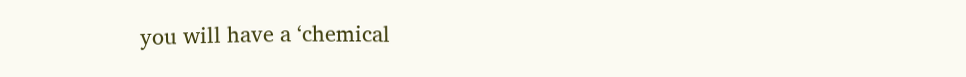you will have a ‘chemical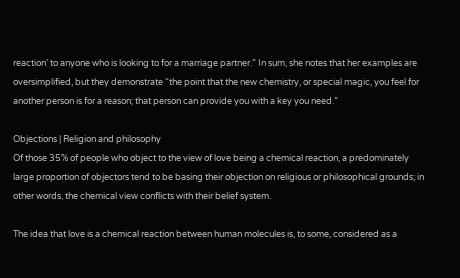reaction’ to anyone who is looking to for a marriage partner.” In sum, she notes that her examples are oversimplified, but they demonstrate “the point that the new chemistry, or special magic, you feel for another person is for a reason; that person can provide you with a key you need.”

Objections | Religion and philosophy
Of those 35% of people who object to the view of love being a chemical reaction, a predominately large proportion of objectors tend to be basing their objection on religious or philosophical grounds; in other words, the chemical view conflicts with their belief system.

The idea that love is a chemical reaction between human molecules is, to some, considered as a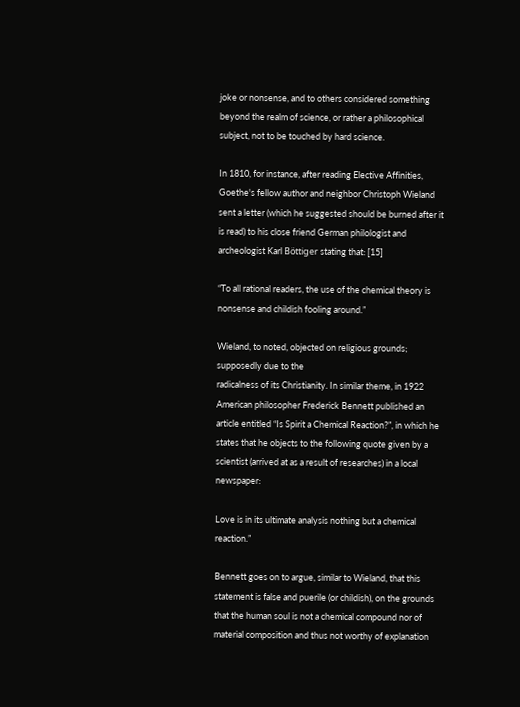joke or nonsense, and to others considered something beyond the realm of science, or rather a philosophical subject, not to be touched by hard science.

In 1810, for instance, after reading Elective Affinities, Goethe's fellow author and neighbor Christoph Wieland sent a letter (which he suggested should be burned after it is read) to his close friend German philologist and archeologist Karl Böttiger stating that: [15]

“To all rational readers, the use of the chemical theory is nonsense and childish fooling around.”

Wieland, to noted, objected on religious grounds; supposedly due to the
radicalness of its Christianity. In similar theme, in 1922 American philosopher Frederick Bennett published an article entitled “Is Spirit a Chemical Reaction?”, in which he states that he objects to the following quote given by a scientist (arrived at as a result of researches) in a local newspaper:

Love is in its ultimate analysis nothing but a chemical reaction.”

Bennett goes on to argue, similar to Wieland, that this statement is false and puerile (or childish), on the grounds that the human soul is not a chemical compound nor of material composition and thus not worthy of explanation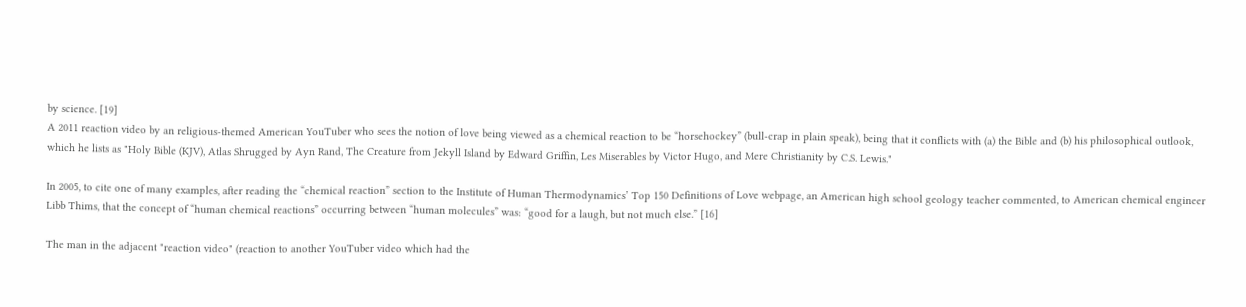by science. [19]
A 2011 reaction video by an religious-themed American YouTuber who sees the notion of love being viewed as a chemical reaction to be “horsehockey” (bull-crap in plain speak), being that it conflicts with (a) the Bible and (b) his philosophical outlook, which he lists as "Holy Bible (KJV), Atlas Shrugged by Ayn Rand, The Creature from Jekyll Island by Edward Griffin, Les Miserables by Victor Hugo, and Mere Christianity by C.S. Lewis."

In 2005, to cite one of many examples, after reading the “chemical reaction” section to the Institute of Human Thermodynamics’ Top 150 Definitions of Love webpage, an American high school geology teacher commented, to American chemical engineer Libb Thims, that the concept of “human chemical reactions” occurring between “human molecules” was: “good for a laugh, but not much else.” [16]

The man in the adjacent "reaction video" (reaction to another YouTuber video which had the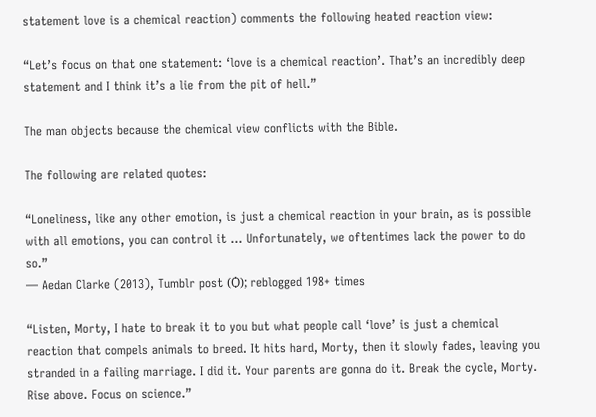statement love is a chemical reaction) comments the following heated reaction view:

“Let’s focus on that one statement: ‘love is a chemical reaction’. That’s an incredibly deep statement and I think it’s a lie from the pit of hell.”

The man objects because the chemical view conflicts with the Bible.

The following are related quotes:

“Loneliness, like any other emotion, is just a chemical reaction in your brain, as is possible with all emotions, you can control it … Unfortunately, we oftentimes lack the power to do so.”
— Aedan Clarke (2013), Tumblr post (Ѻ); reblogged 198+ times

“Listen, Morty, I hate to break it to you but what people call ‘love’ is just a chemical reaction that compels animals to breed. It hits hard, Morty, then it slowly fades, leaving you stranded in a failing marriage. I did it. Your parents are gonna do it. Break the cycle, Morty. Rise above. Focus on science.”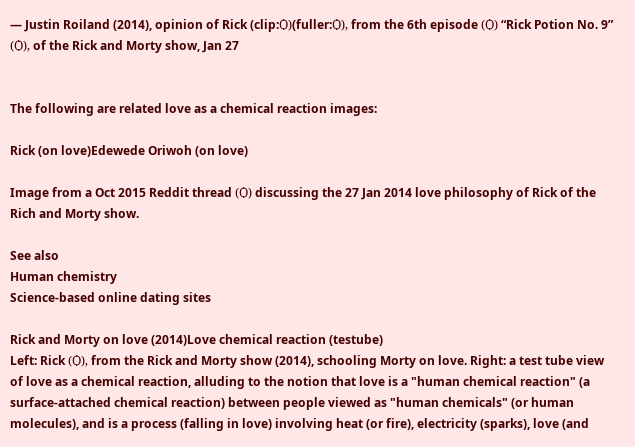— Justin Roiland (2014), opinion of Rick (clip:Ѻ)(fuller:Ѻ), from the 6th episode (Ѻ) “Rick Potion No. 9” (Ѻ), of the Rick and Morty show, Jan 27


The following are related love as a chemical reaction images:

Rick (on love)Edewede Oriwoh (on love)

Image from a Oct 2015 Reddit thread (Ѻ) discussing the 27 Jan 2014 love philosophy of Rick of the Rich and Morty show.

See also
Human chemistry
Science-based online dating sites

Rick and Morty on love (2014)Love chemical reaction (testube)
Left: Rick (Ѻ), from the Rick and Morty show (2014), schooling Morty on love. Right: a test tube view of love as a chemical reaction, alluding to the notion that love is a "human chemical reaction" (a surface-attached chemical reaction) between people viewed as "human chemicals" (or human molecules), and is a process (falling in love) involving heat (or fire), electricity (sparks), love (and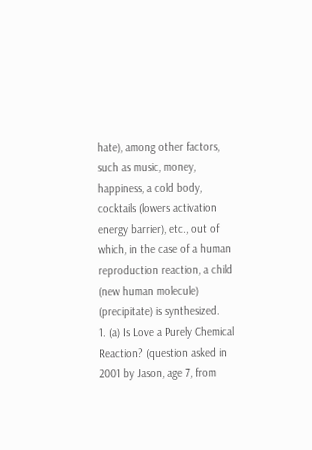hate), among other factors, such as music, money, happiness, a cold body, cocktails (lowers activation energy barrier), etc., out of which, in the case of a human reproduction reaction, a child (new human molecule) (precipitate) is synthesized.
1. (a) Is Love a Purely Chemical Reaction? (question asked in 2001 by Jason, age 7, from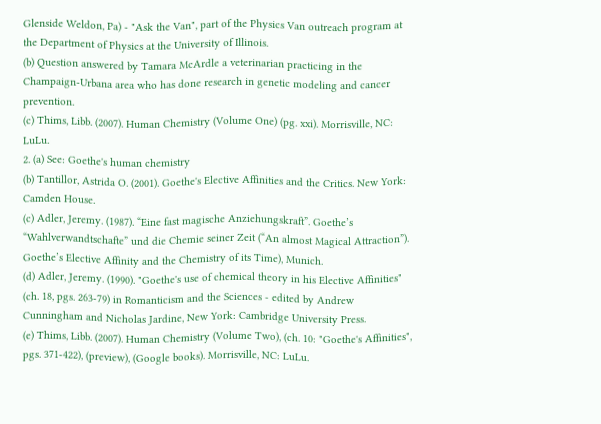Glenside Weldon, Pa) - "Ask the Van", part of the Physics Van outreach program at the Department of Physics at the University of Illinois.
(b) Question answered by Tamara McArdle a veterinarian practicing in the Champaign-Urbana area who has done research in genetic modeling and cancer prevention.
(c) Thims, Libb. (2007). Human Chemistry (Volume One) (pg. xxi). Morrisville, NC: LuLu.
2. (a) See: Goethe's human chemistry
(b) Tantillor, Astrida O. (2001). Goethe's Elective Affinities and the Critics. New York: Camden House.
(c) Adler, Jeremy. (1987). “Eine fast magische Anziehungskraft”. Goethe’s “Wahlverwandtschafte” und die Chemie seiner Zeit (“An almost Magical Attraction”). Goethe’s Elective Affinity and the Chemistry of its Time), Munich.
(d) Adler, Jeremy. (1990). "Goethe's use of chemical theory in his Elective Affinities" (ch. 18, pgs. 263-79) in Romanticism and the Sciences - edited by Andrew Cunningham and Nicholas Jardine, New York: Cambridge University Press.
(e) Thims, Libb. (2007). Human Chemistry (Volume Two), (ch. 10: "Goethe's Affinities", pgs. 371-422), (preview), (Google books). Morrisville, NC: LuLu.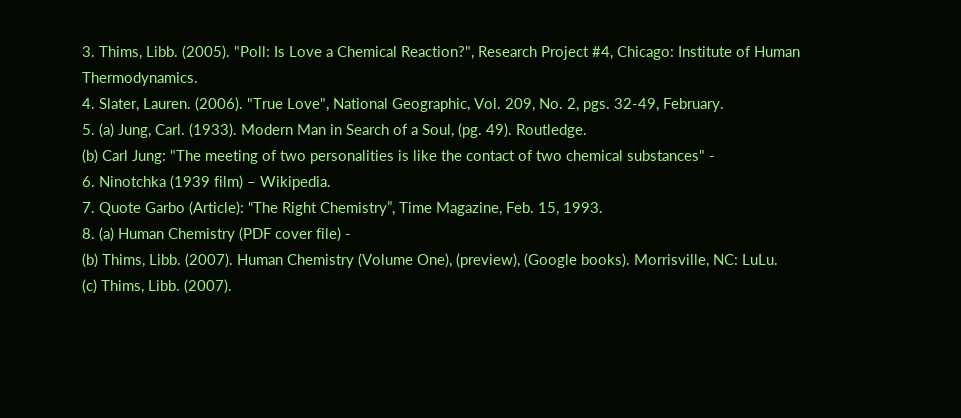3. Thims, Libb. (2005). "Poll: Is Love a Chemical Reaction?", Research Project #4, Chicago: Institute of Human Thermodynamics.
4. Slater, Lauren. (2006). "True Love", National Geographic, Vol. 209, No. 2, pgs. 32-49, February.
5. (a) Jung, Carl. (1933). Modern Man in Search of a Soul, (pg. 49). Routledge.
(b) Carl Jung: "The meeting of two personalities is like the contact of two chemical substances" -
6. Ninotchka (1939 film) – Wikipedia.
7. Quote Garbo (Article): “The Right Chemistry”, Time Magazine, Feb. 15, 1993.
8. (a) Human Chemistry (PDF cover file) -
(b) Thims, Libb. (2007). Human Chemistry (Volume One), (preview), (Google books). Morrisville, NC: LuLu.
(c) Thims, Libb. (2007).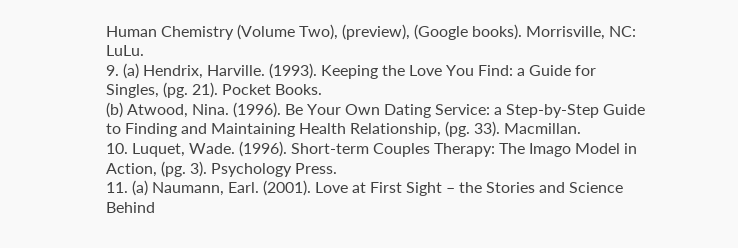Human Chemistry (Volume Two), (preview), (Google books). Morrisville, NC: LuLu.
9. (a) Hendrix, Harville. (1993). Keeping the Love You Find: a Guide for Singles, (pg. 21). Pocket Books.
(b) Atwood, Nina. (1996). Be Your Own Dating Service: a Step-by-Step Guide to Finding and Maintaining Health Relationship, (pg. 33). Macmillan.
10. Luquet, Wade. (1996). Short-term Couples Therapy: The Imago Model in Action, (pg. 3). Psychology Press.
11. (a) Naumann, Earl. (2001). Love at First Sight – the Stories and Science Behind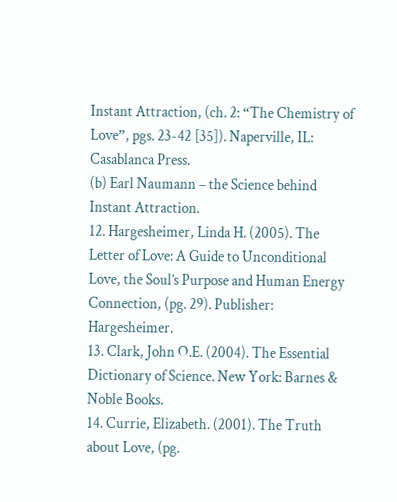Instant Attraction, (ch. 2: “The Chemistry of Love”, pgs. 23-42 [35]). Naperville, IL: Casablanca Press.
(b) Earl Naumann – the Science behind Instant Attraction.
12. Hargesheimer, Linda H. (2005). The Letter of Love: A Guide to Unconditional Love, the Soul’s Purpose and Human Energy Connection, (pg. 29). Publisher: Hargesheimer.
13. Clark, John O.E. (2004). The Essential Dictionary of Science. New York: Barnes & Noble Books.
14. Currie, Elizabeth. (2001). The Truth about Love, (pg.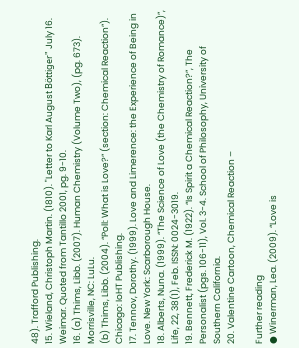48). Trafford Publishing.
15. Wieland, Christoph Martin. (1810). "Letter to Karl August Böttiger" July 16. Weimar. Quoted from Tantillo 2001, pg. 9-10.
16. (a) Thims, Libb. (2007). Human Chemistry (Volume Two), (pg. 673). Morrisville, NC: LuLu.
(b) Thims, Libb. (2004). “Poll: What is Love?” (section: Chemical Reaction”). Chicago: IoHT Publishing.
17. Tennov, Dorothy. (1999). Love and Limerence: the Experience of Being in Love. New York: Scarborough House.
18. Alberts, Nuna. (1999). “The Science of Love (the Chemistry of Romance)”, Life, 22, 38(1), Feb. ISSN: 0024-3019.
19. Bennett, Frederick M. (1922). “Is Spirit a Chemical Reaction?”, The Personalist (pgs. 106-11), Vol. 3-4. School of Philosophy, University of Southern California.
20. Valentine Cartoon, Chemical Reaction –

Further reading
● Winerman, Lea. (2009). “Love is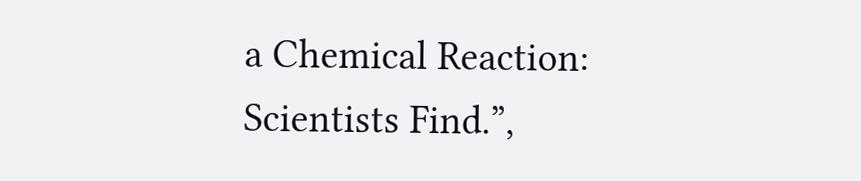a Chemical Reaction: Scientists Find.”,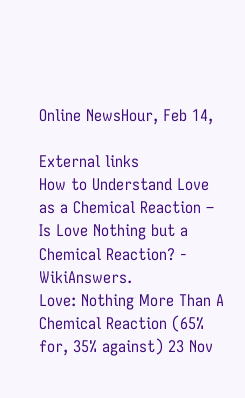Online NewsHour, Feb 14,

External links
How to Understand Love as a Chemical Reaction –
Is Love Nothing but a Chemical Reaction? - WikiAnswers.
Love: Nothing More Than A Chemical Reaction (65% for, 35% against) 23 Nov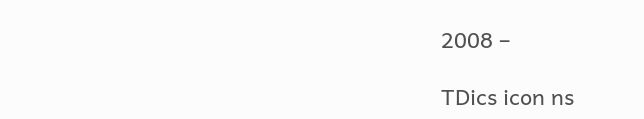2008 –

TDics icon ns